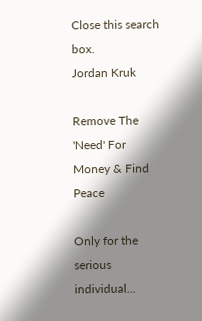Close this search box.
Jordan Kruk

Remove The 'Need' For Money & Find Peace

Only for the serious individual...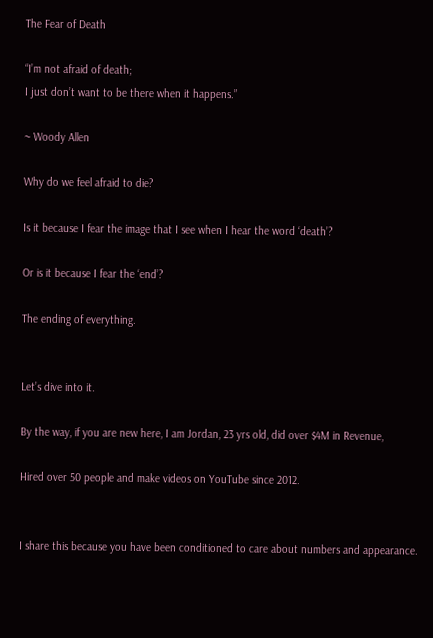The Fear of Death

“I’m not afraid of death;
I just don’t want to be there when it happens.”

~ Woody Allen

Why do we feel afraid to die?

Is it because I fear the image that I see when I hear the word ‘death’?

Or is it because I fear the ‘end’?

The ending of everything.


Let’s dive into it.

By the way, if you are new here, I am Jordan, 23 yrs old, did over $4M in Revenue,

Hired over 50 people and make videos on YouTube since 2012.


I share this because you have been conditioned to care about numbers and appearance.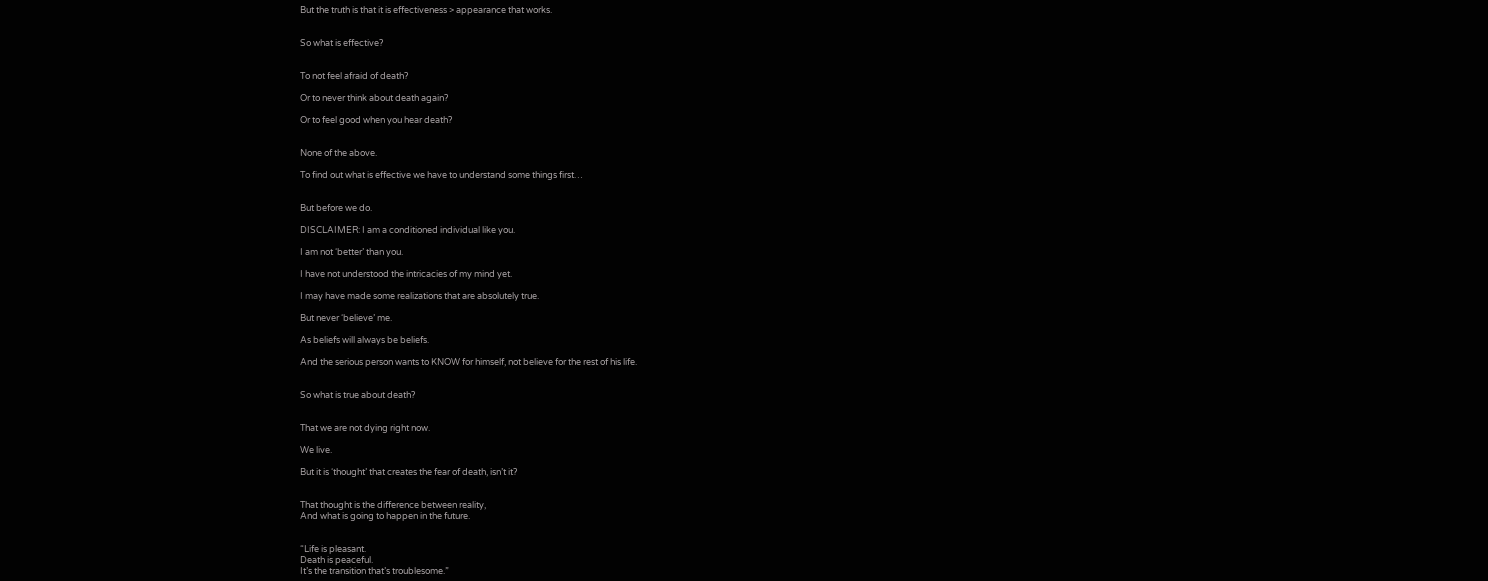But the truth is that it is effectiveness > appearance that works.


So what is effective?


To not feel afraid of death?

Or to never think about death again?

Or to feel good when you hear death?


None of the above.

To find out what is effective we have to understand some things first…


But before we do.

DISCLAIMER: I am a conditioned individual like you.

I am not ‘better’ than you.

I have not understood the intricacies of my mind yet.

I may have made some realizations that are absolutely true.

But never ‘believe’ me.

As beliefs will always be beliefs.

And the serious person wants to KNOW for himself, not believe for the rest of his life.


So what is true about death?


That we are not dying right now.

We live.

But it is ‘thought’ that creates the fear of death, isn’t it?


That thought is the difference between reality,
And what is going to happen in the future.


“Life is pleasant.
Death is peaceful.
It’s the transition that’s troublesome.”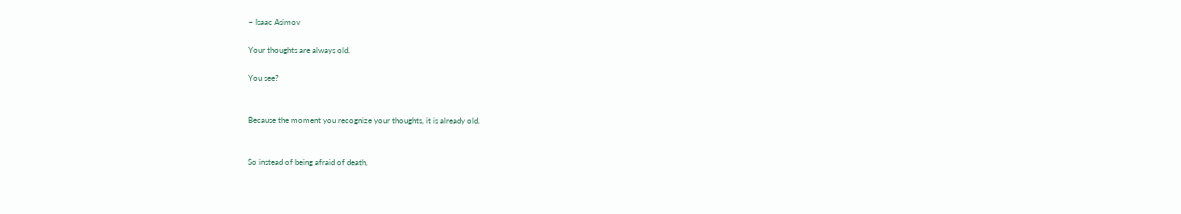~ Isaac Asimov

Your thoughts are always old.

You see?


Because the moment you recognize your thoughts, it is already old.


So instead of being afraid of death,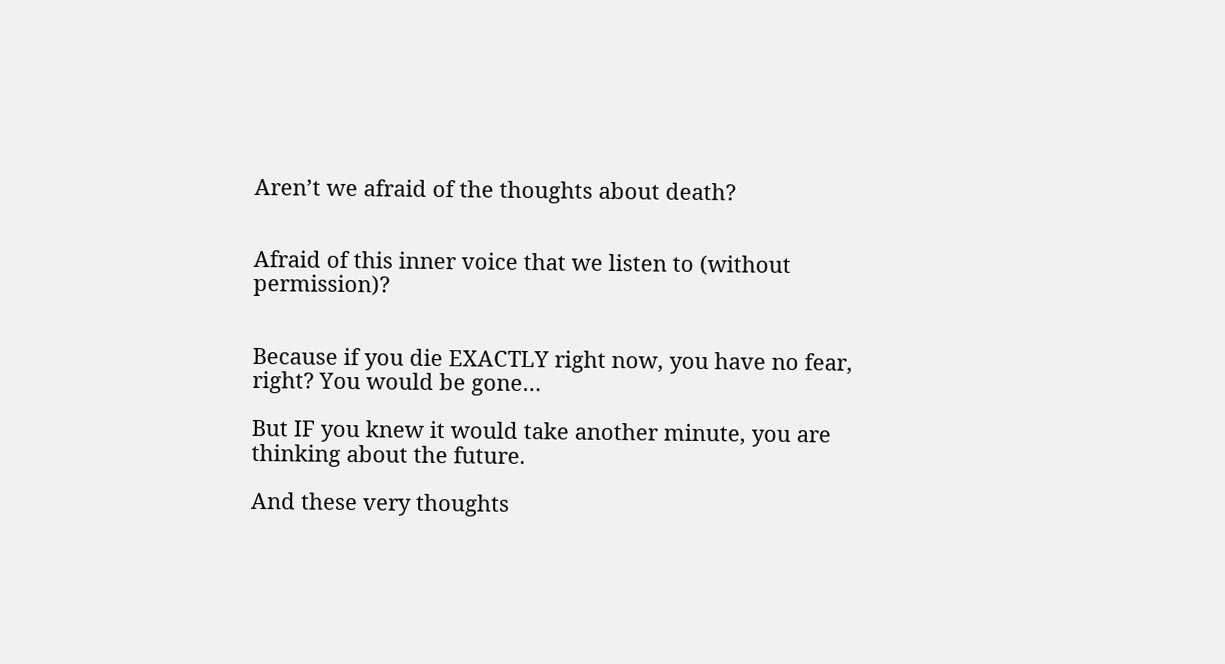Aren’t we afraid of the thoughts about death?


Afraid of this inner voice that we listen to (without permission)?


Because if you die EXACTLY right now, you have no fear, right? You would be gone…

But IF you knew it would take another minute, you are thinking about the future.

And these very thoughts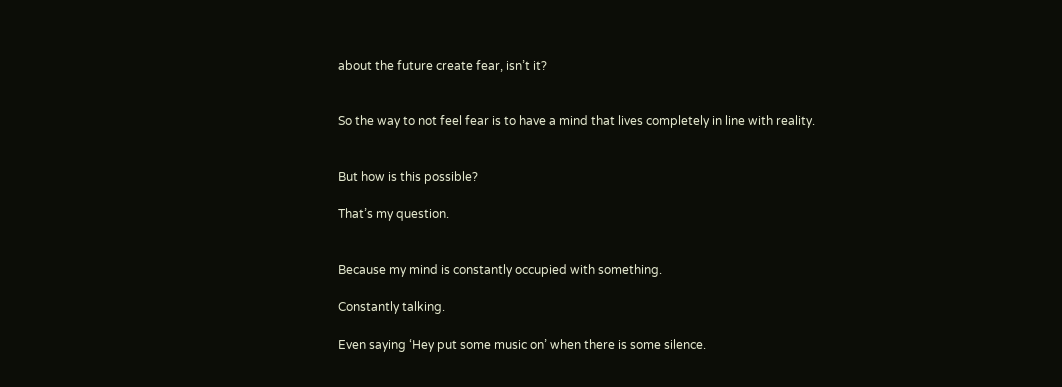about the future create fear, isn’t it?


So the way to not feel fear is to have a mind that lives completely in line with reality.


But how is this possible?

That’s my question.


Because my mind is constantly occupied with something.

Constantly talking.

Even saying ‘Hey put some music on’ when there is some silence.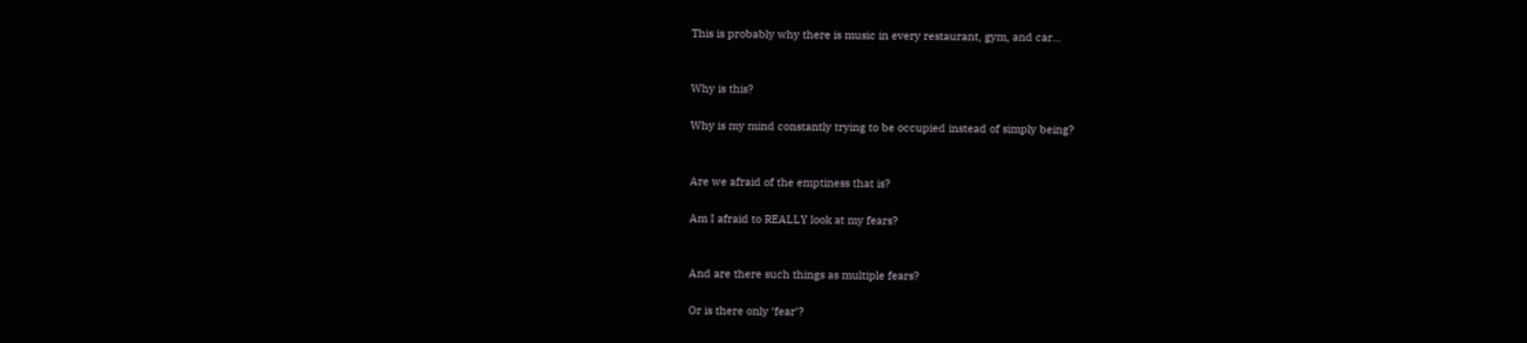This is probably why there is music in every restaurant, gym, and car…


Why is this?

Why is my mind constantly trying to be occupied instead of simply being?


Are we afraid of the emptiness that is?

Am I afraid to REALLY look at my fears?


And are there such things as multiple fears?

Or is there only ‘fear’?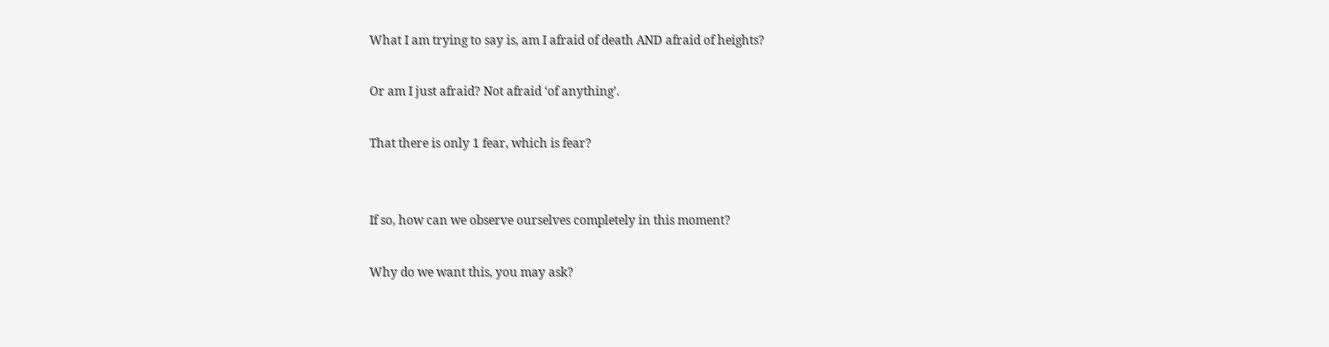What I am trying to say is, am I afraid of death AND afraid of heights?

Or am I just afraid? Not afraid ‘of anything’.

That there is only 1 fear, which is fear?


If so, how can we observe ourselves completely in this moment?

Why do we want this, you may ask?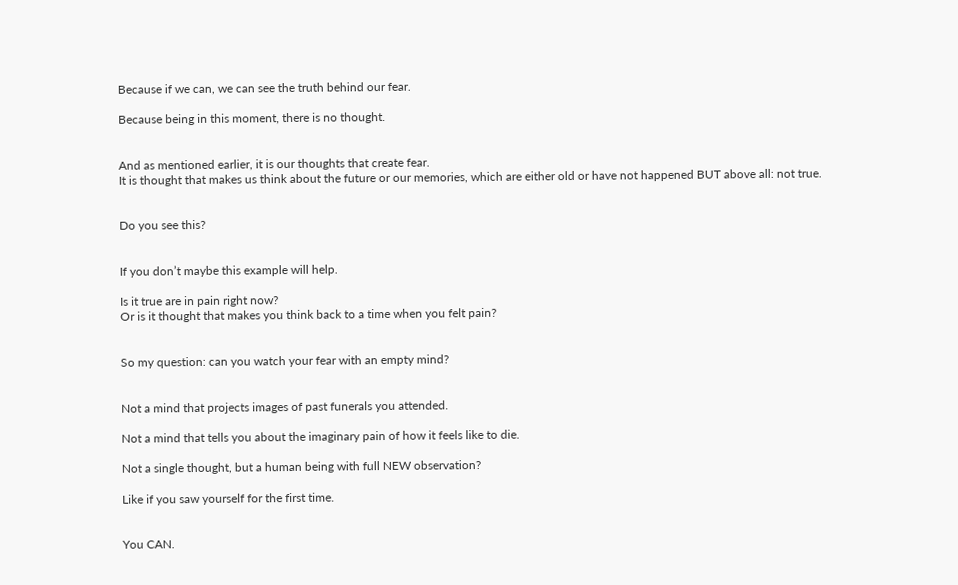Because if we can, we can see the truth behind our fear.

Because being in this moment, there is no thought.


And as mentioned earlier, it is our thoughts that create fear.
It is thought that makes us think about the future or our memories, which are either old or have not happened BUT above all: not true.


Do you see this?


If you don’t maybe this example will help.

Is it true are in pain right now?
Or is it thought that makes you think back to a time when you felt pain?


So my question: can you watch your fear with an empty mind?


Not a mind that projects images of past funerals you attended.

Not a mind that tells you about the imaginary pain of how it feels like to die.

Not a single thought, but a human being with full NEW observation?

Like if you saw yourself for the first time.


You CAN.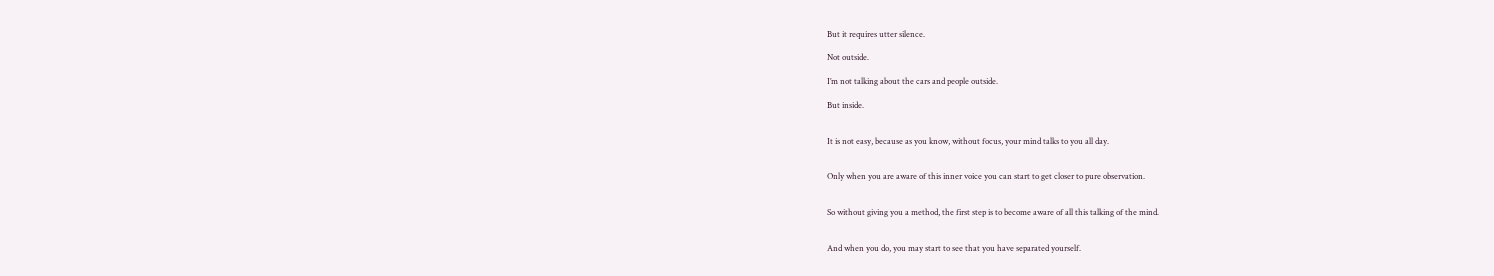But it requires utter silence.

Not outside.

I’m not talking about the cars and people outside.

But inside.


It is not easy, because as you know, without focus, your mind talks to you all day.


Only when you are aware of this inner voice you can start to get closer to pure observation.


So without giving you a method, the first step is to become aware of all this talking of the mind.


And when you do, you may start to see that you have separated yourself.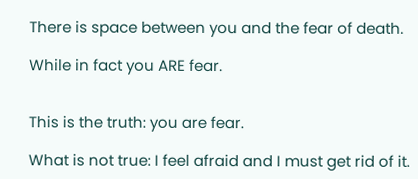There is space between you and the fear of death.

While in fact you ARE fear.


This is the truth: you are fear.

What is not true: I feel afraid and I must get rid of it.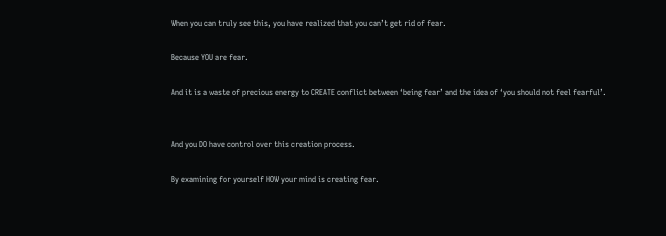When you can truly see this, you have realized that you can’t get rid of fear.

Because YOU are fear.

And it is a waste of precious energy to CREATE conflict between ‘being fear’ and the idea of ‘you should not feel fearful’.


And you DO have control over this creation process.

By examining for yourself HOW your mind is creating fear.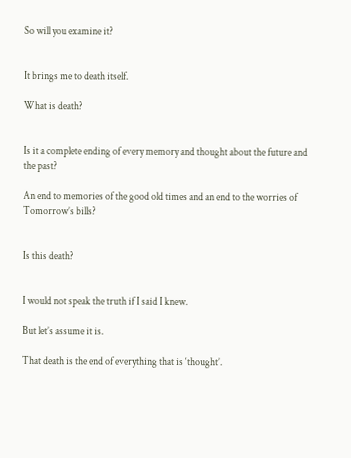So will you examine it?


It brings me to death itself.

What is death?


Is it a complete ending of every memory and thought about the future and the past?

An end to memories of the good old times and an end to the worries of Tomorrow’s bills?


Is this death?


I would not speak the truth if I said I knew.

But let’s assume it is.

That death is the end of everything that is ‘thought’.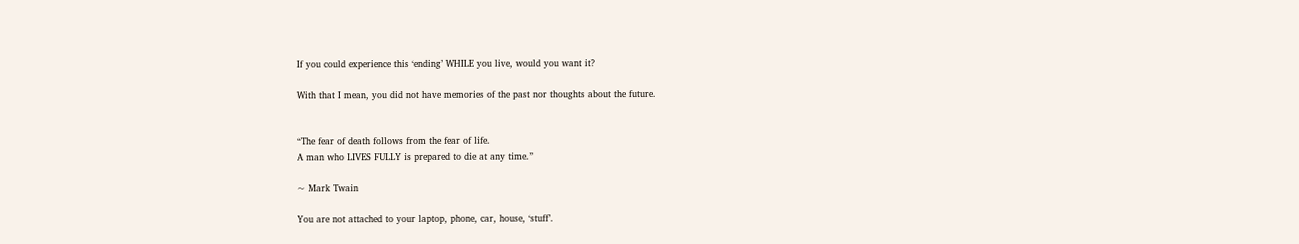If you could experience this ‘ending’ WHILE you live, would you want it?

With that I mean, you did not have memories of the past nor thoughts about the future.


“The fear of death follows from the fear of life.
A man who LIVES FULLY is prepared to die at any time.”

~ Mark Twain

You are not attached to your laptop, phone, car, house, ‘stuff’.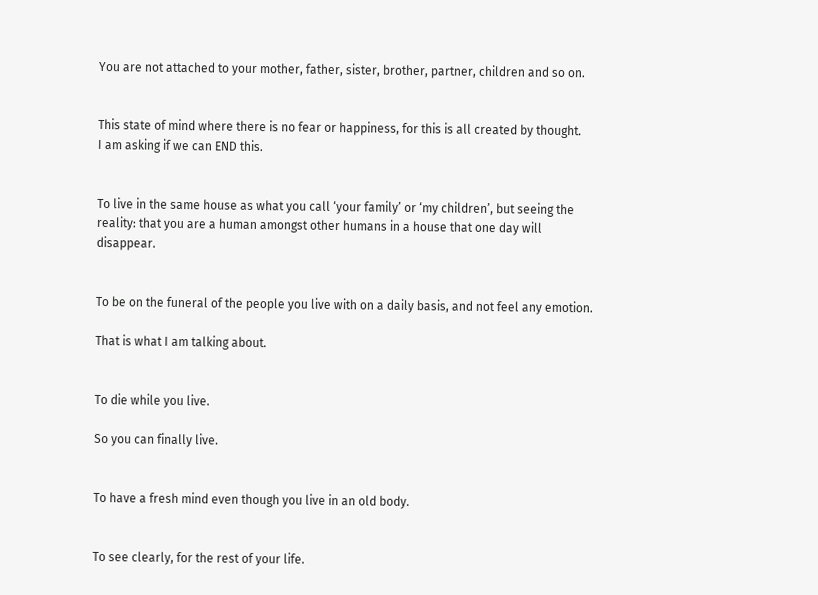You are not attached to your mother, father, sister, brother, partner, children and so on.


This state of mind where there is no fear or happiness, for this is all created by thought.
I am asking if we can END this.


To live in the same house as what you call ‘your family’ or ‘my children’, but seeing the reality: that you are a human amongst other humans in a house that one day will disappear.


To be on the funeral of the people you live with on a daily basis, and not feel any emotion.

That is what I am talking about.


To die while you live.

So you can finally live.


To have a fresh mind even though you live in an old body.


To see clearly, for the rest of your life.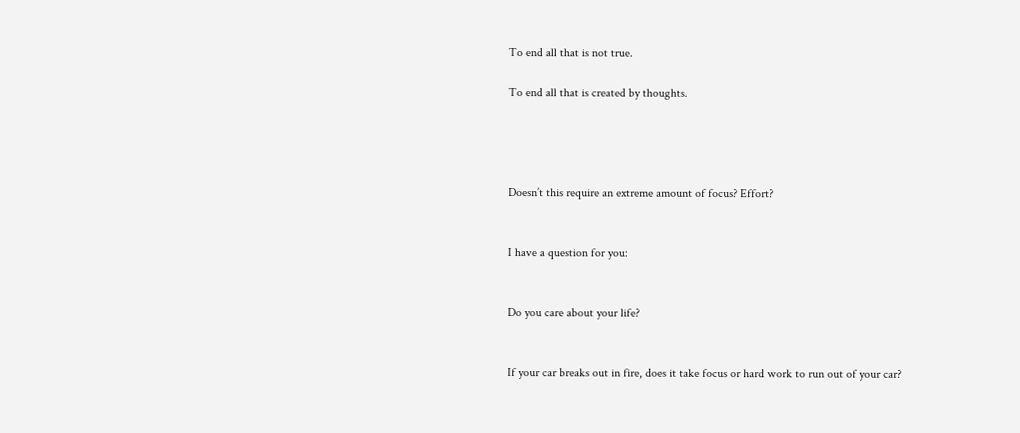To end all that is not true.

To end all that is created by thoughts.




Doesn’t this require an extreme amount of focus? Effort?


I have a question for you:


Do you care about your life?


If your car breaks out in fire, does it take focus or hard work to run out of your car?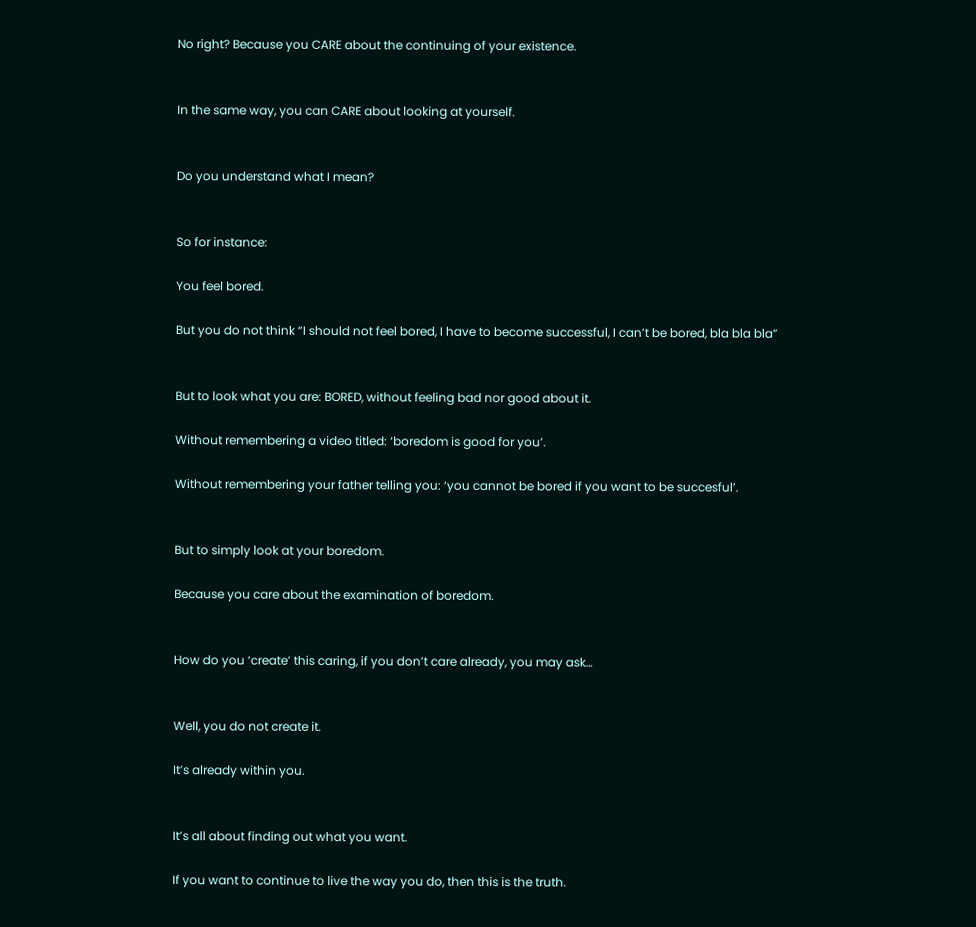No right? Because you CARE about the continuing of your existence.


In the same way, you can CARE about looking at yourself.


Do you understand what I mean?


So for instance:

You feel bored.

But you do not think “I should not feel bored, I have to become successful, I can’t be bored, bla bla bla”


But to look what you are: BORED, without feeling bad nor good about it.

Without remembering a video titled: ‘boredom is good for you’.

Without remembering your father telling you: ‘you cannot be bored if you want to be succesful’.


But to simply look at your boredom.

Because you care about the examination of boredom.


How do you ‘create’ this caring, if you don’t care already, you may ask…


Well, you do not create it.

It’s already within you.


It’s all about finding out what you want.

If you want to continue to live the way you do, then this is the truth.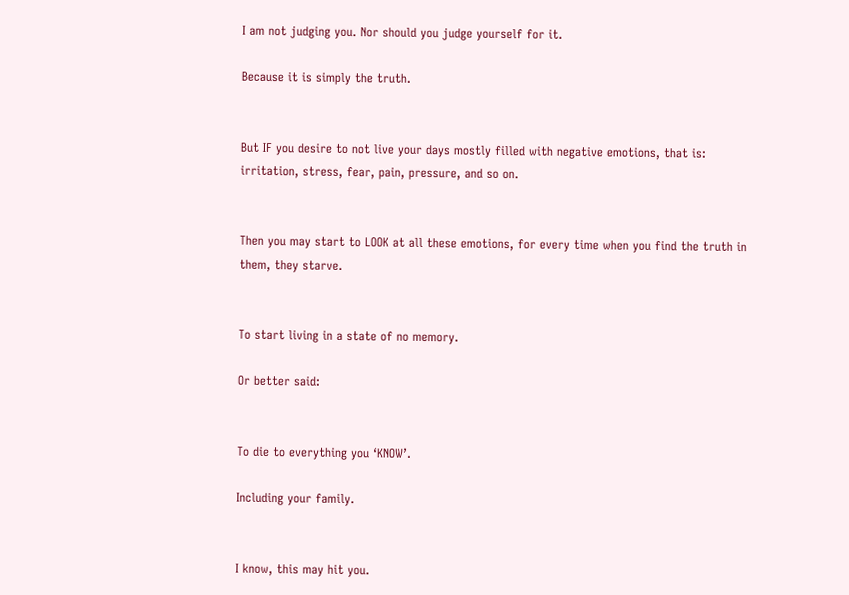I am not judging you. Nor should you judge yourself for it.

Because it is simply the truth.


But IF you desire to not live your days mostly filled with negative emotions, that is: irritation, stress, fear, pain, pressure, and so on.


Then you may start to LOOK at all these emotions, for every time when you find the truth in them, they starve.


To start living in a state of no memory.

Or better said:


To die to everything you ‘KNOW’.

Including your family.


I know, this may hit you.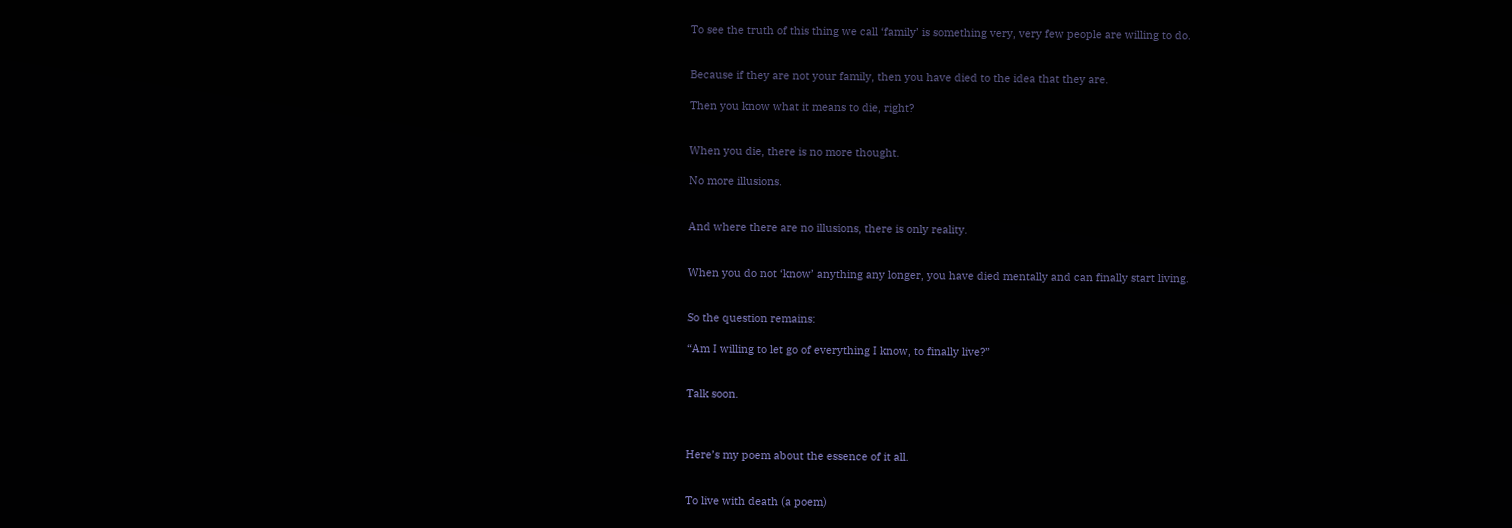To see the truth of this thing we call ‘family’ is something very, very few people are willing to do.


Because if they are not your family, then you have died to the idea that they are.

Then you know what it means to die, right?


When you die, there is no more thought.

No more illusions.


And where there are no illusions, there is only reality.


When you do not ‘know’ anything any longer, you have died mentally and can finally start living.


So the question remains:

“Am I willing to let go of everything I know, to finally live?”


Talk soon.



Here’s my poem about the essence of it all.


To live with death (a poem)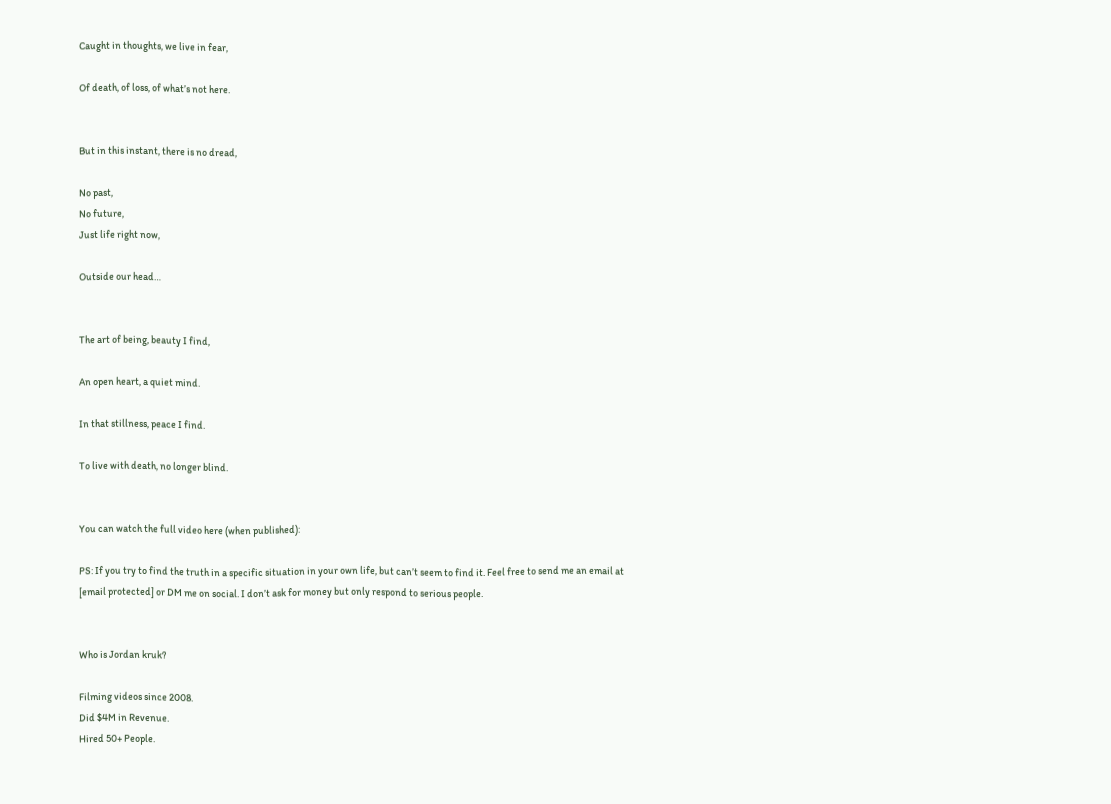Caught in thoughts, we live in fear,

Of death, of loss, of what’s not here.


But in this instant, there is no dread,

No past,
No future,
Just life right now,

Outside our head…


The art of being, beauty I find,

An open heart, a quiet mind.

In that stillness, peace I find.

To live with death, no longer blind.


You can watch the full video here (when published):

PS: If you try to find the truth in a specific situation in your own life, but can’t seem to find it. Feel free to send me an email at [email protected] or DM me on social. I don’t ask for money but only respond to serious people.


Who is Jordan kruk?

Filming videos since 2008.
Did $4M in Revenue.
Hired 50+ People.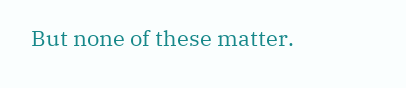But none of these matter.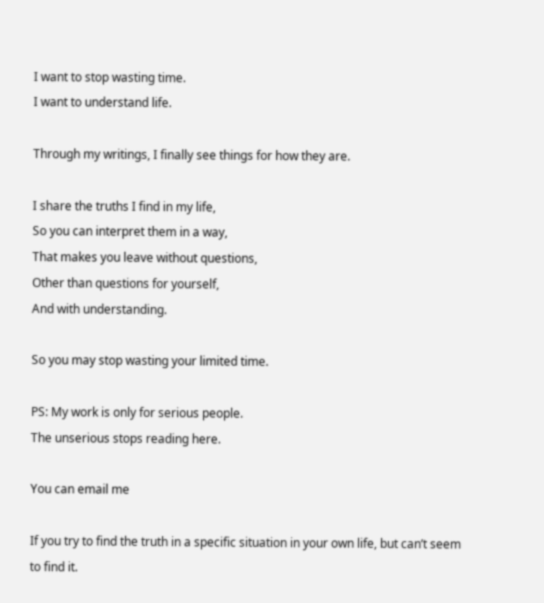I want to stop wasting time.
I want to understand life.

Through my writings, I finally see things for how they are.

I share the truths I find in my life,
So you can interpret them in a way,
That makes you leave without questions,
Other than questions for yourself,
And with understanding.

So you may stop wasting your limited time.

PS: My work is only for serious people.
The unserious stops reading here.

You can email me

If you try to find the truth in a specific situation in your own life, but can’t seem to find it.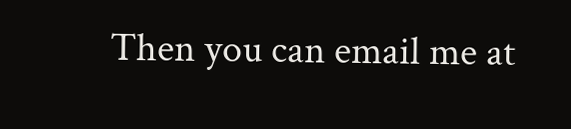Then you can email me at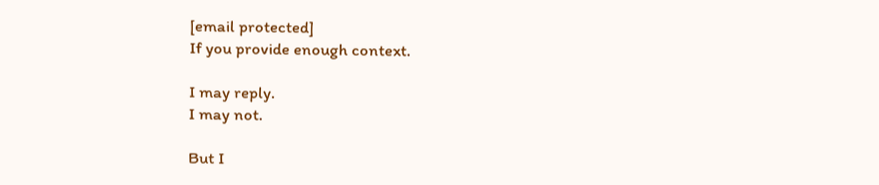[email protected]
If you provide enough context.

I may reply.
I may not.

But I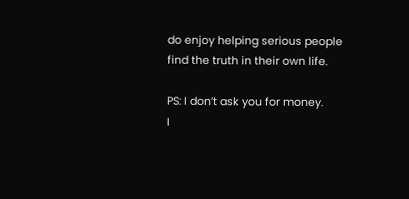do enjoy helping serious people find the truth in their own life.

PS: I don’t ask you for money.
I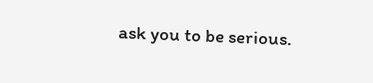ask you to be serious.